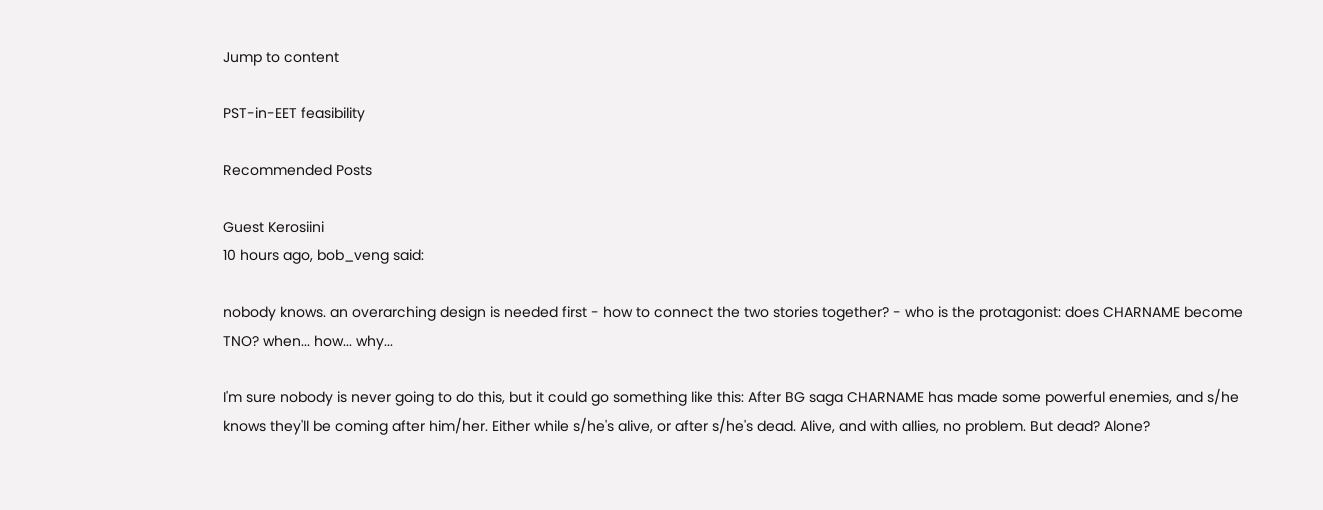Jump to content

PST-in-EET feasibility

Recommended Posts

Guest Kerosiini
10 hours ago, bob_veng said:

nobody knows. an overarching design is needed first - how to connect the two stories together? - who is the protagonist: does CHARNAME become TNO? when... how... why...

I'm sure nobody is never going to do this, but it could go something like this: After BG saga CHARNAME has made some powerful enemies, and s/he knows they'll be coming after him/her. Either while s/he's alive, or after s/he's dead. Alive, and with allies, no problem. But dead? Alone?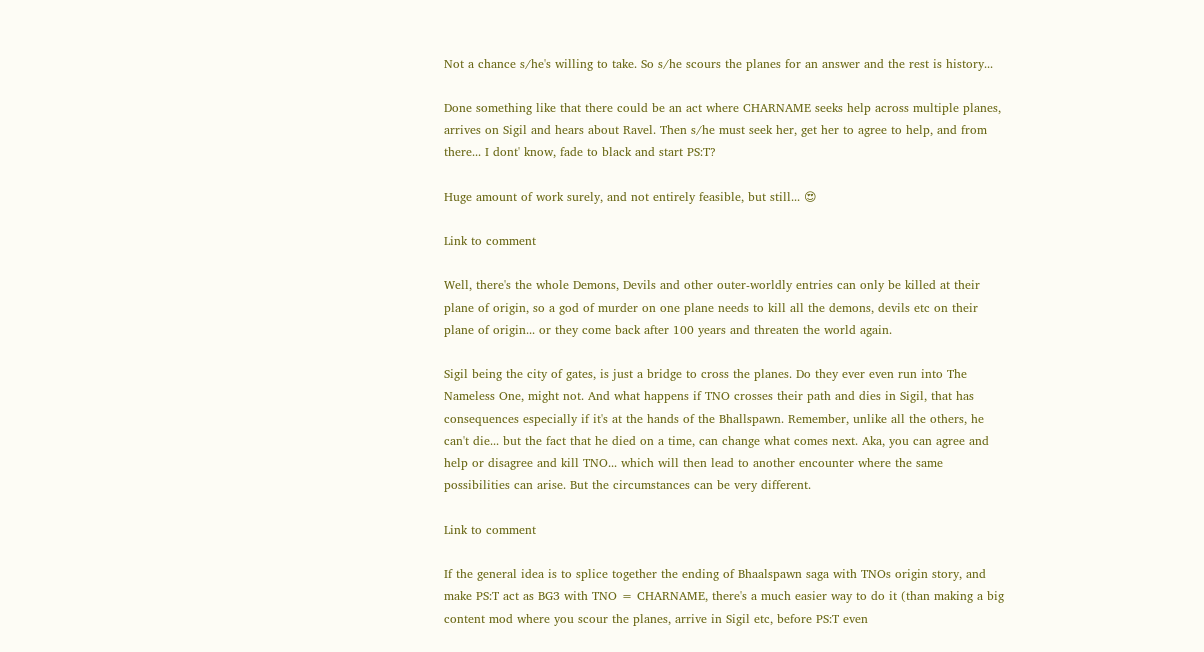Not a chance s/he's willing to take. So s/he scours the planes for an answer and the rest is history...

Done something like that there could be an act where CHARNAME seeks help across multiple planes, arrives on Sigil and hears about Ravel. Then s/he must seek her, get her to agree to help, and from there... I dont' know, fade to black and start PS:T?

Huge amount of work surely, and not entirely feasible, but still... 😍

Link to comment

Well, there's the whole Demons, Devils and other outer-worldly entries can only be killed at their plane of origin, so a god of murder on one plane needs to kill all the demons, devils etc on their plane of origin... or they come back after 100 years and threaten the world again.

Sigil being the city of gates, is just a bridge to cross the planes. Do they ever even run into The Nameless One, might not. And what happens if TNO crosses their path and dies in Sigil, that has consequences especially if it's at the hands of the Bhallspawn. Remember, unlike all the others, he can't die... but the fact that he died on a time, can change what comes next. Aka, you can agree and help or disagree and kill TNO... which will then lead to another encounter where the same possibilities can arise. But the circumstances can be very different.

Link to comment

If the general idea is to splice together the ending of Bhaalspawn saga with TNOs origin story, and make PS:T act as BG3 with TNO = CHARNAME, there's a much easier way to do it (than making a big content mod where you scour the planes, arrive in Sigil etc, before PS:T even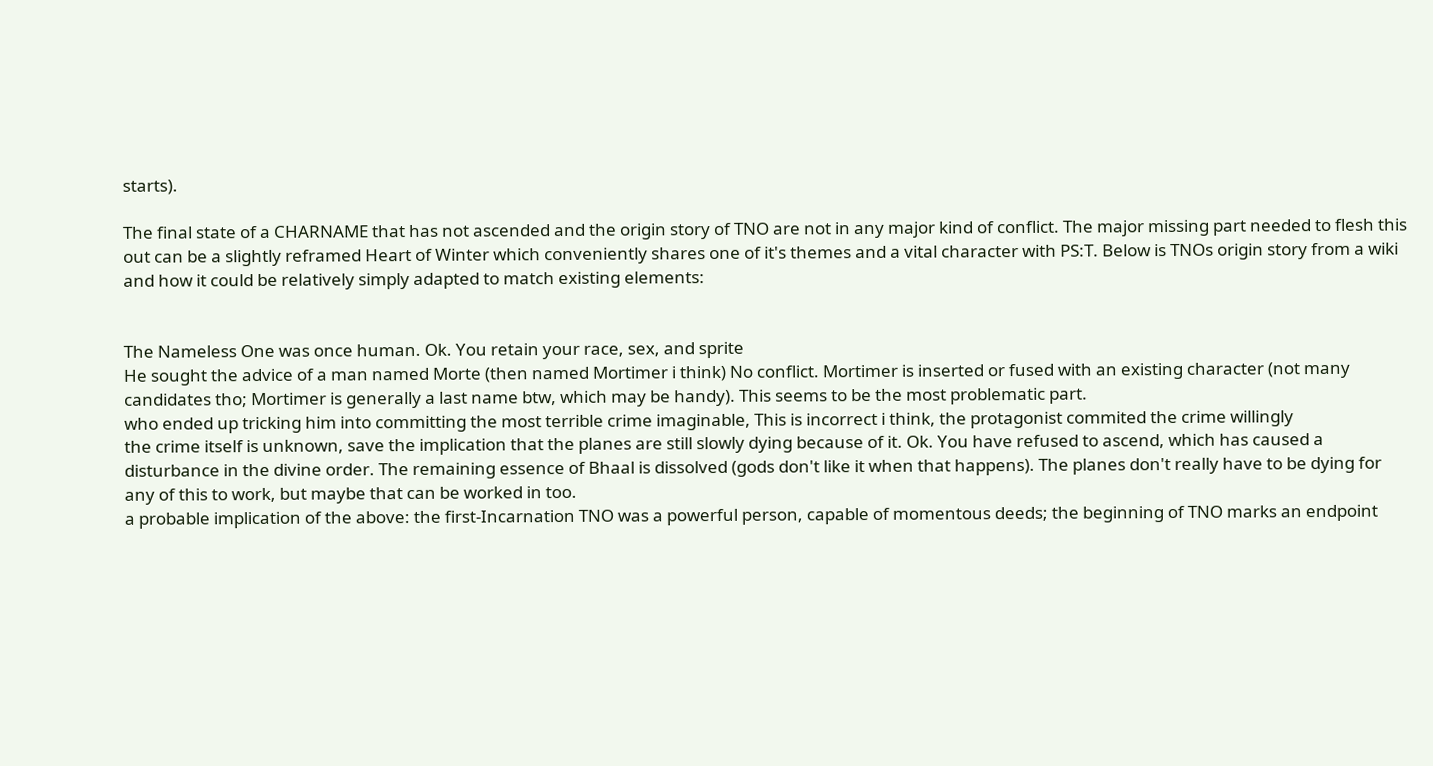starts).

The final state of a CHARNAME that has not ascended and the origin story of TNO are not in any major kind of conflict. The major missing part needed to flesh this out can be a slightly reframed Heart of Winter which conveniently shares one of it's themes and a vital character with PS:T. Below is TNOs origin story from a wiki and how it could be relatively simply adapted to match existing elements:


The Nameless One was once human. Ok. You retain your race, sex, and sprite
He sought the advice of a man named Morte (then named Mortimer i think) No conflict. Mortimer is inserted or fused with an existing character (not many candidates tho; Mortimer is generally a last name btw, which may be handy). This seems to be the most problematic part.
who ended up tricking him into committing the most terrible crime imaginable, This is incorrect i think, the protagonist commited the crime willingly
the crime itself is unknown, save the implication that the planes are still slowly dying because of it. Ok. You have refused to ascend, which has caused a disturbance in the divine order. The remaining essence of Bhaal is dissolved (gods don't like it when that happens). The planes don't really have to be dying for any of this to work, but maybe that can be worked in too.
a probable implication of the above: the first-Incarnation TNO was a powerful person, capable of momentous deeds; the beginning of TNO marks an endpoint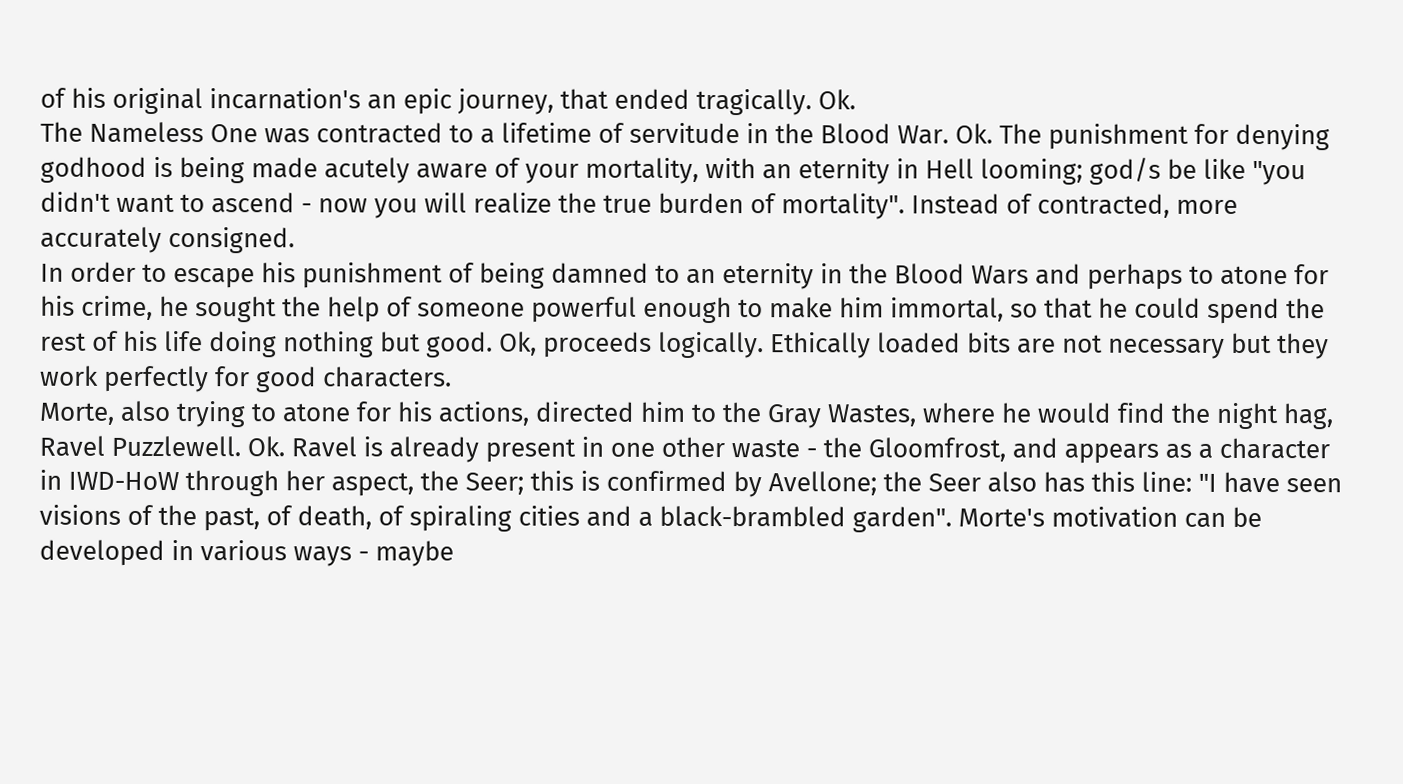of his original incarnation's an epic journey, that ended tragically. Ok.
The Nameless One was contracted to a lifetime of servitude in the Blood War. Ok. The punishment for denying godhood is being made acutely aware of your mortality, with an eternity in Hell looming; god/s be like "you didn't want to ascend - now you will realize the true burden of mortality". Instead of contracted, more accurately consigned.
In order to escape his punishment of being damned to an eternity in the Blood Wars and perhaps to atone for his crime, he sought the help of someone powerful enough to make him immortal, so that he could spend the rest of his life doing nothing but good. Ok, proceeds logically. Ethically loaded bits are not necessary but they work perfectly for good characters.
Morte, also trying to atone for his actions, directed him to the Gray Wastes, where he would find the night hag, Ravel Puzzlewell. Ok. Ravel is already present in one other waste - the Gloomfrost, and appears as a character in IWD-HoW through her aspect, the Seer; this is confirmed by Avellone; the Seer also has this line: "I have seen visions of the past, of death, of spiraling cities and a black-brambled garden". Morte's motivation can be developed in various ways - maybe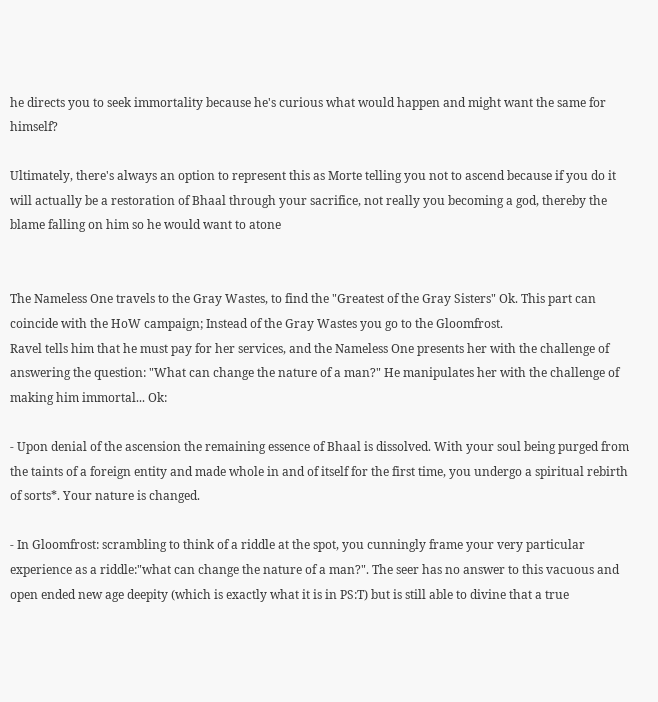he directs you to seek immortality because he's curious what would happen and might want the same for himself?

Ultimately, there's always an option to represent this as Morte telling you not to ascend because if you do it will actually be a restoration of Bhaal through your sacrifice, not really you becoming a god, thereby the blame falling on him so he would want to atone


The Nameless One travels to the Gray Wastes, to find the "Greatest of the Gray Sisters" Ok. This part can coincide with the HoW campaign; Instead of the Gray Wastes you go to the Gloomfrost.
Ravel tells him that he must pay for her services, and the Nameless One presents her with the challenge of answering the question: "What can change the nature of a man?" He manipulates her with the challenge of making him immortal... Ok:

- Upon denial of the ascension the remaining essence of Bhaal is dissolved. With your soul being purged from the taints of a foreign entity and made whole in and of itself for the first time, you undergo a spiritual rebirth of sorts*. Your nature is changed.

- In Gloomfrost: scrambling to think of a riddle at the spot, you cunningly frame your very particular experience as a riddle:"what can change the nature of a man?". The seer has no answer to this vacuous and open ended new age deepity (which is exactly what it is in PS:T) but is still able to divine that a true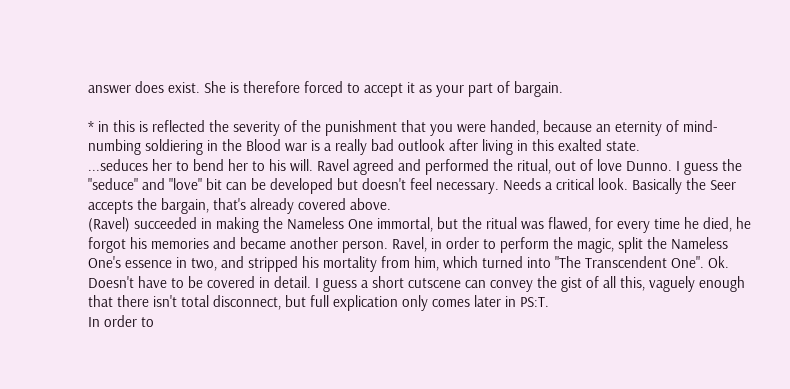answer does exist. She is therefore forced to accept it as your part of bargain.

* in this is reflected the severity of the punishment that you were handed, because an eternity of mind-numbing soldiering in the Blood war is a really bad outlook after living in this exalted state.
...seduces her to bend her to his will. Ravel agreed and performed the ritual, out of love Dunno. I guess the "seduce" and "love" bit can be developed but doesn't feel necessary. Needs a critical look. Basically the Seer accepts the bargain, that's already covered above.
(Ravel) succeeded in making the Nameless One immortal, but the ritual was flawed, for every time he died, he forgot his memories and became another person. Ravel, in order to perform the magic, split the Nameless One's essence in two, and stripped his mortality from him, which turned into "The Transcendent One". Ok. Doesn't have to be covered in detail. I guess a short cutscene can convey the gist of all this, vaguely enough that there isn't total disconnect, but full explication only comes later in PS:T.
In order to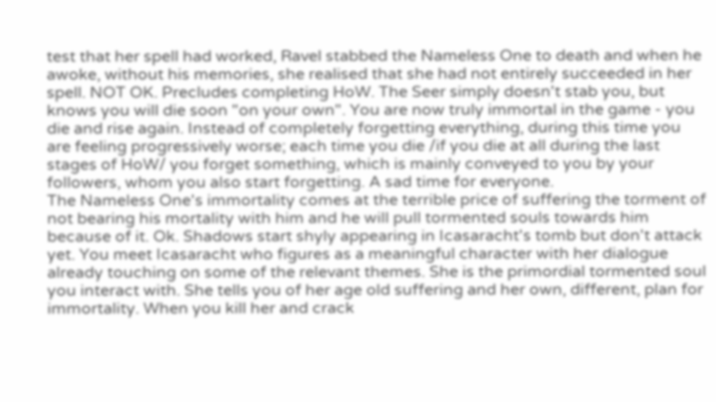test that her spell had worked, Ravel stabbed the Nameless One to death and when he awoke, without his memories, she realised that she had not entirely succeeded in her spell. NOT OK. Precludes completing HoW. The Seer simply doesn't stab you, but knows you will die soon "on your own". You are now truly immortal in the game - you die and rise again. Instead of completely forgetting everything, during this time you are feeling progressively worse; each time you die /if you die at all during the last stages of HoW/ you forget something, which is mainly conveyed to you by your followers, whom you also start forgetting. A sad time for everyone.
The Nameless One's immortality comes at the terrible price of suffering the torment of not bearing his mortality with him and he will pull tormented souls towards him because of it. Ok. Shadows start shyly appearing in Icasaracht's tomb but don't attack yet. You meet Icasaracht who figures as a meaningful character with her dialogue already touching on some of the relevant themes. She is the primordial tormented soul you interact with. She tells you of her age old suffering and her own, different, plan for immortality. When you kill her and crack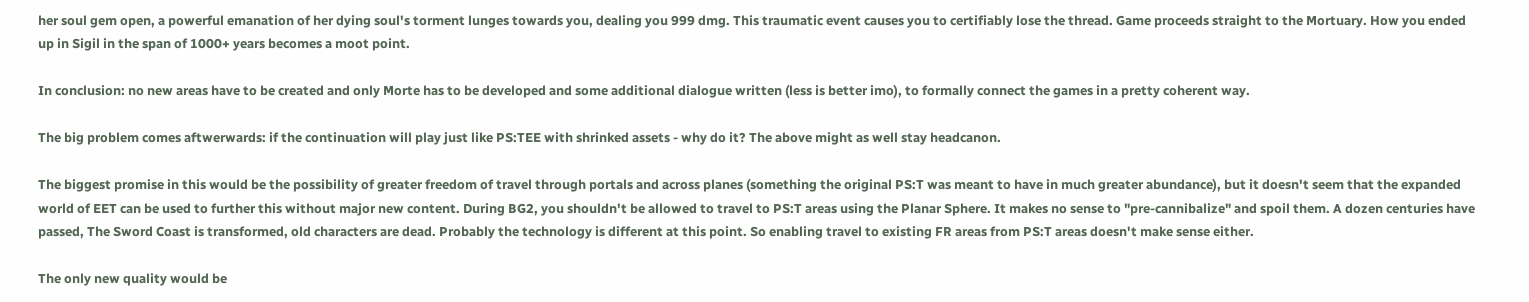her soul gem open, a powerful emanation of her dying soul's torment lunges towards you, dealing you 999 dmg. This traumatic event causes you to certifiably lose the thread. Game proceeds straight to the Mortuary. How you ended up in Sigil in the span of 1000+ years becomes a moot point.

In conclusion: no new areas have to be created and only Morte has to be developed and some additional dialogue written (less is better imo), to formally connect the games in a pretty coherent way.

The big problem comes aftwerwards: if the continuation will play just like PS:TEE with shrinked assets - why do it? The above might as well stay headcanon.

The biggest promise in this would be the possibility of greater freedom of travel through portals and across planes (something the original PS:T was meant to have in much greater abundance), but it doesn't seem that the expanded world of EET can be used to further this without major new content. During BG2, you shouldn't be allowed to travel to PS:T areas using the Planar Sphere. It makes no sense to "pre-cannibalize" and spoil them. A dozen centuries have passed, The Sword Coast is transformed, old characters are dead. Probably the technology is different at this point. So enabling travel to existing FR areas from PS:T areas doesn't make sense either.

The only new quality would be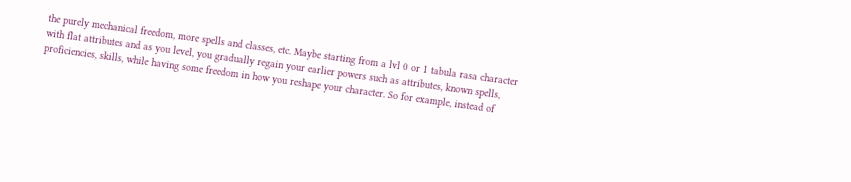the purely mechanical freedom, more spells and classes, etc. Maybe starting from a lvl 0 or 1 tabula rasa character with flat attributes and as you level, you gradually regain your earlier powers such as attributes, known spells, proficiencies, skills, while having some freedom in how you reshape your character. So for example, instead of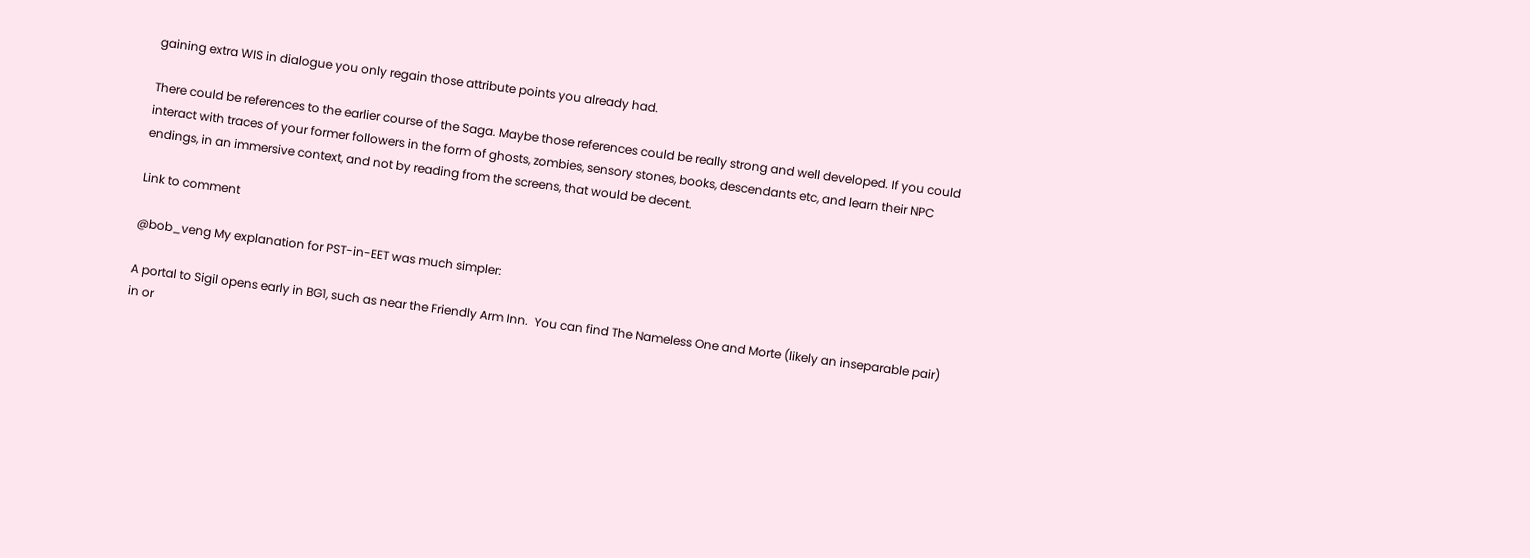gaining extra WIS in dialogue you only regain those attribute points you already had.

There could be references to the earlier course of the Saga. Maybe those references could be really strong and well developed. If you could interact with traces of your former followers in the form of ghosts, zombies, sensory stones, books, descendants etc, and learn their NPC endings, in an immersive context, and not by reading from the screens, that would be decent.

Link to comment

@bob_veng My explanation for PST-in-EET was much simpler:

A portal to Sigil opens early in BG1, such as near the Friendly Arm Inn.  You can find The Nameless One and Morte (likely an inseparable pair) in or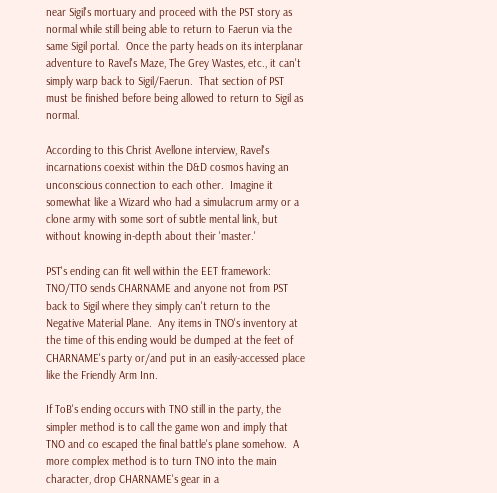near Sigil's mortuary and proceed with the PST story as normal while still being able to return to Faerun via the same Sigil portal.  Once the party heads on its interplanar adventure to Ravel's Maze, The Grey Wastes, etc., it can't simply warp back to Sigil/Faerun.  That section of PST must be finished before being allowed to return to Sigil as normal.

According to this Christ Avellone interview, Ravel's incarnations coexist within the D&D cosmos having an unconscious connection to each other.  Imagine it somewhat like a Wizard who had a simulacrum army or a clone army with some sort of subtle mental link, but without knowing in-depth about their 'master.'

PST's ending can fit well within the EET framework:  TNO/TTO sends CHARNAME and anyone not from PST back to Sigil where they simply can't return to the Negative Material Plane.  Any items in TNO's inventory at the time of this ending would be dumped at the feet of CHARNAME's party or/and put in an easily-accessed place like the Friendly Arm Inn.

If ToB's ending occurs with TNO still in the party, the simpler method is to call the game won and imply that TNO and co escaped the final battle's plane somehow.  A more complex method is to turn TNO into the main character, drop CHARNAME's gear in a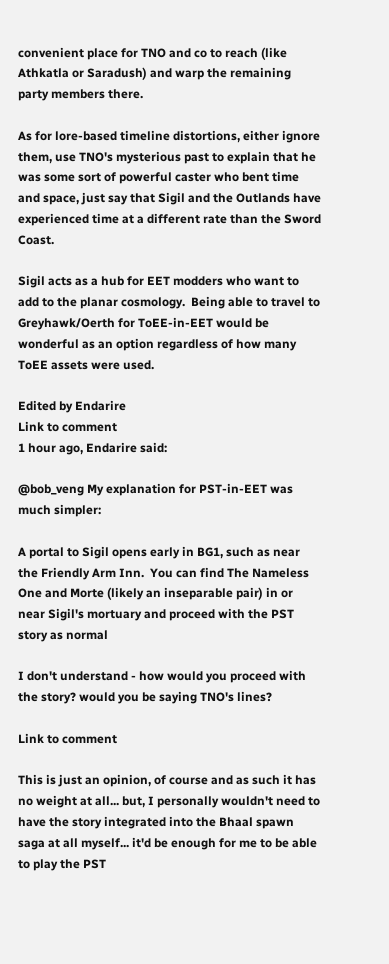convenient place for TNO and co to reach (like Athkatla or Saradush) and warp the remaining party members there.

As for lore-based timeline distortions, either ignore them, use TNO's mysterious past to explain that he was some sort of powerful caster who bent time and space, just say that Sigil and the Outlands have experienced time at a different rate than the Sword Coast.

Sigil acts as a hub for EET modders who want to add to the planar cosmology.  Being able to travel to Greyhawk/Oerth for ToEE-in-EET would be wonderful as an option regardless of how many ToEE assets were used.

Edited by Endarire
Link to comment
1 hour ago, Endarire said:

@bob_veng My explanation for PST-in-EET was much simpler:

A portal to Sigil opens early in BG1, such as near the Friendly Arm Inn.  You can find The Nameless One and Morte (likely an inseparable pair) in or near Sigil's mortuary and proceed with the PST story as normal

I don't understand - how would you proceed with the story? would you be saying TNO's lines?

Link to comment

This is just an opinion, of course and as such it has no weight at all... but, I personally wouldn't need to have the story integrated into the Bhaal spawn saga at all myself... it'd be enough for me to be able to play the PST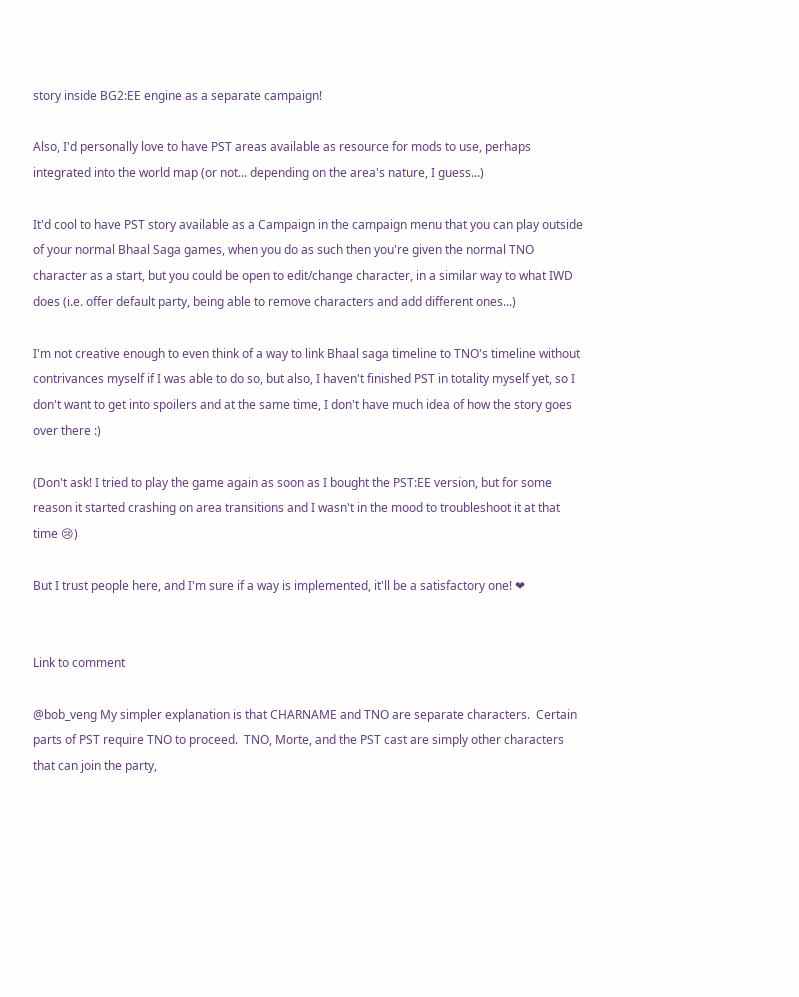story inside BG2:EE engine as a separate campaign!

Also, I'd personally love to have PST areas available as resource for mods to use, perhaps integrated into the world map (or not... depending on the area's nature, I guess...)

It'd cool to have PST story available as a Campaign in the campaign menu that you can play outside of your normal Bhaal Saga games, when you do as such then you're given the normal TNO character as a start, but you could be open to edit/change character, in a similar way to what IWD does (i.e. offer default party, being able to remove characters and add different ones...)

I'm not creative enough to even think of a way to link Bhaal saga timeline to TNO's timeline without contrivances myself if I was able to do so, but also, I haven't finished PST in totality myself yet, so I don't want to get into spoilers and at the same time, I don't have much idea of how the story goes over there :)

(Don't ask! I tried to play the game again as soon as I bought the PST:EE version, but for some reason it started crashing on area transitions and I wasn't in the mood to troubleshoot it at that time 😢)

But I trust people here, and I'm sure if a way is implemented, it'll be a satisfactory one! ❤


Link to comment

@bob_veng My simpler explanation is that CHARNAME and TNO are separate characters.  Certain parts of PST require TNO to proceed.  TNO, Morte, and the PST cast are simply other characters that can join the party,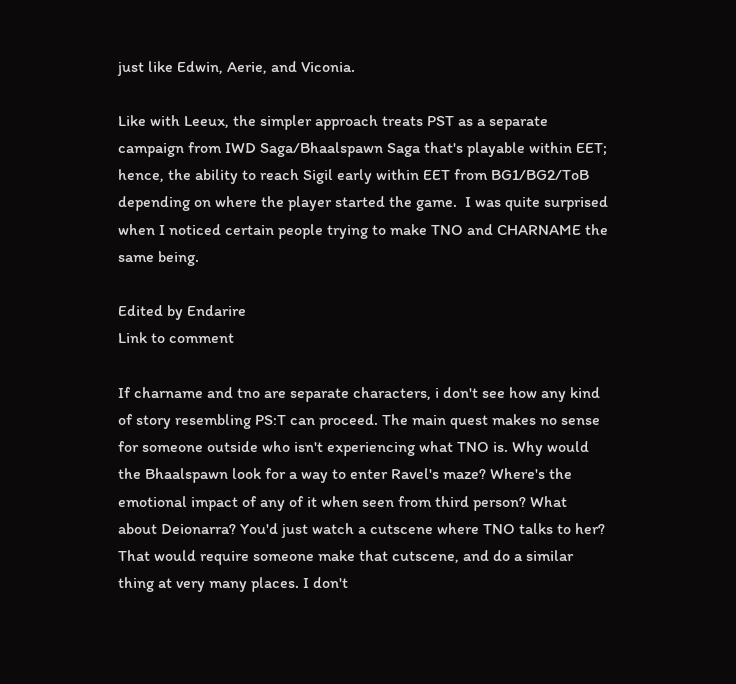just like Edwin, Aerie, and Viconia.

Like with Leeux, the simpler approach treats PST as a separate campaign from IWD Saga/Bhaalspawn Saga that's playable within EET; hence, the ability to reach Sigil early within EET from BG1/BG2/ToB depending on where the player started the game.  I was quite surprised when I noticed certain people trying to make TNO and CHARNAME the same being.

Edited by Endarire
Link to comment

If charname and tno are separate characters, i don't see how any kind of story resembling PS:T can proceed. The main quest makes no sense for someone outside who isn't experiencing what TNO is. Why would the Bhaalspawn look for a way to enter Ravel's maze? Where's the emotional impact of any of it when seen from third person? What about Deionarra? You'd just watch a cutscene where TNO talks to her? That would require someone make that cutscene, and do a similar thing at very many places. I don't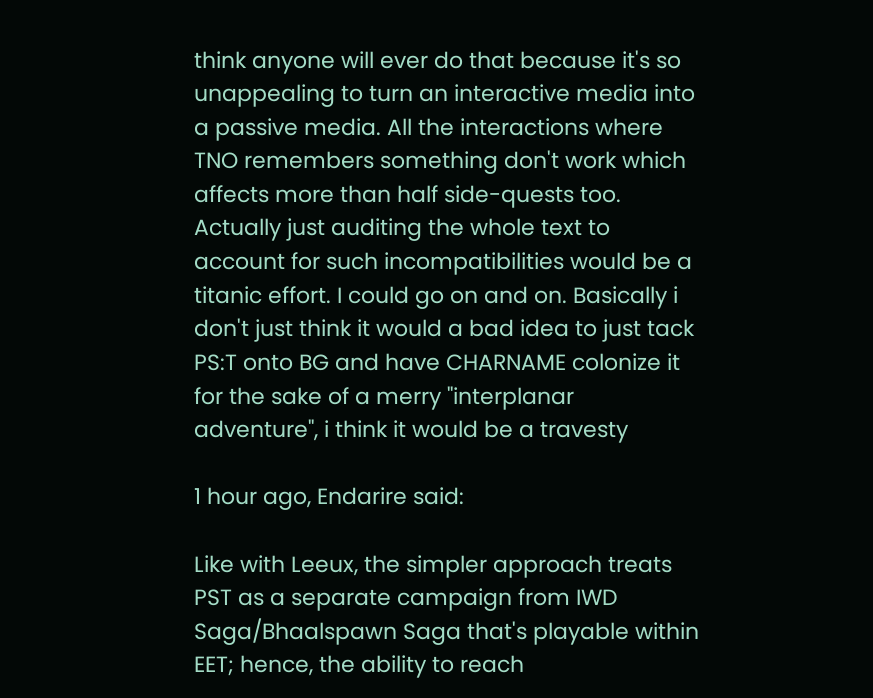think anyone will ever do that because it's so unappealing to turn an interactive media into a passive media. All the interactions where TNO remembers something don't work which affects more than half side-quests too. Actually just auditing the whole text to account for such incompatibilities would be a titanic effort. I could go on and on. Basically i don't just think it would a bad idea to just tack PS:T onto BG and have CHARNAME colonize it for the sake of a merry "interplanar adventure", i think it would be a travesty

1 hour ago, Endarire said:

Like with Leeux, the simpler approach treats PST as a separate campaign from IWD Saga/Bhaalspawn Saga that's playable within EET; hence, the ability to reach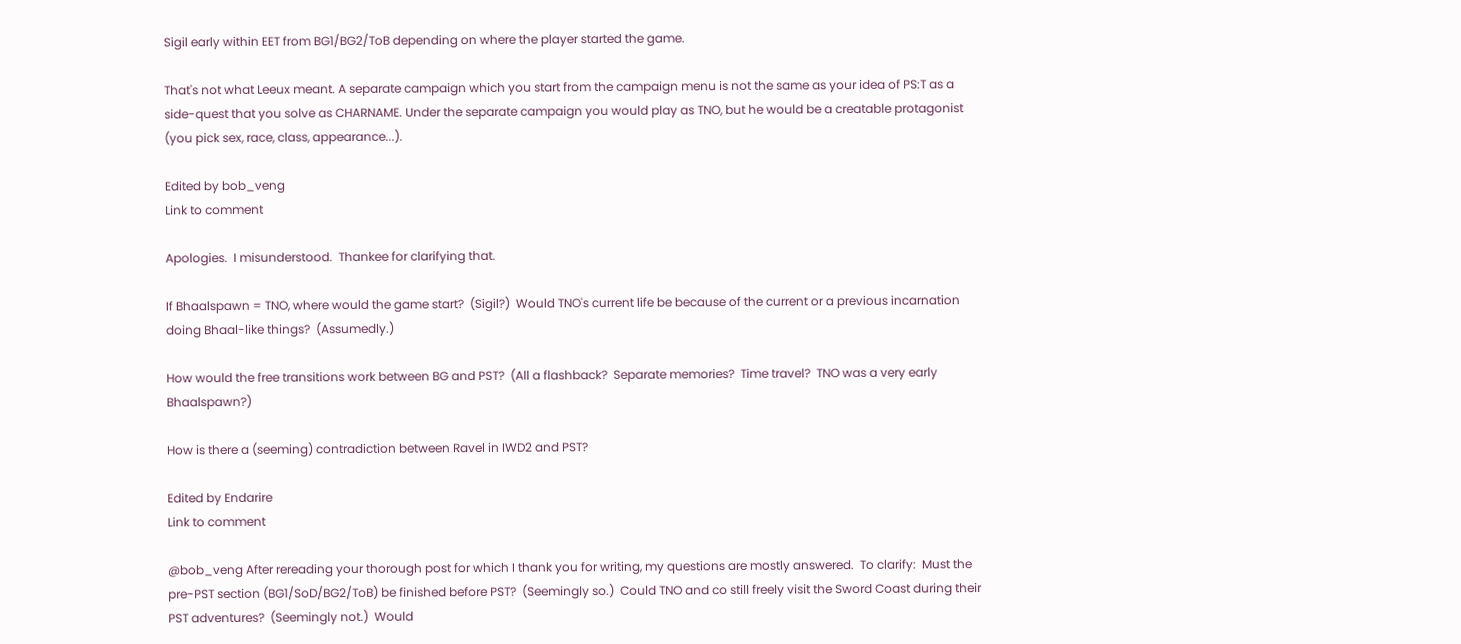Sigil early within EET from BG1/BG2/ToB depending on where the player started the game.

That's not what Leeux meant. A separate campaign which you start from the campaign menu is not the same as your idea of PS:T as a side-quest that you solve as CHARNAME. Under the separate campaign you would play as TNO, but he would be a creatable protagonist (you pick sex, race, class, appearance...).

Edited by bob_veng
Link to comment

Apologies.  I misunderstood.  Thankee for clarifying that.

If Bhaalspawn = TNO, where would the game start?  (Sigil?)  Would TNO's current life be because of the current or a previous incarnation doing Bhaal-like things?  (Assumedly.)

How would the free transitions work between BG and PST?  (All a flashback?  Separate memories?  Time travel?  TNO was a very early Bhaalspawn?)

How is there a (seeming) contradiction between Ravel in IWD2 and PST?

Edited by Endarire
Link to comment

@bob_veng After rereading your thorough post for which I thank you for writing, my questions are mostly answered.  To clarify:  Must the pre-PST section (BG1/SoD/BG2/ToB) be finished before PST?  (Seemingly so.)  Could TNO and co still freely visit the Sword Coast during their PST adventures?  (Seemingly not.)  Would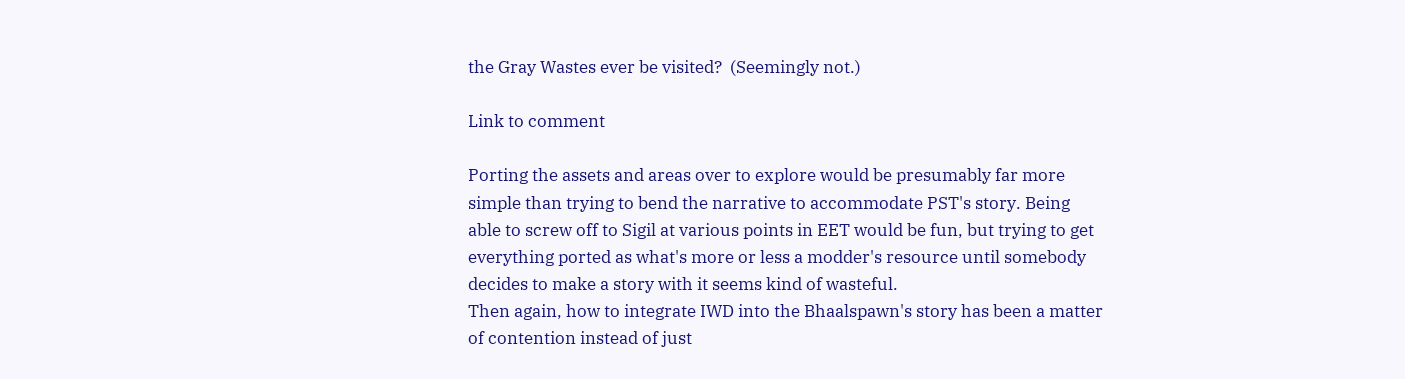the Gray Wastes ever be visited?  (Seemingly not.)

Link to comment

Porting the assets and areas over to explore would be presumably far more simple than trying to bend the narrative to accommodate PST's story. Being able to screw off to Sigil at various points in EET would be fun, but trying to get everything ported as what's more or less a modder's resource until somebody decides to make a story with it seems kind of wasteful.
Then again, how to integrate IWD into the Bhaalspawn's story has been a matter of contention instead of just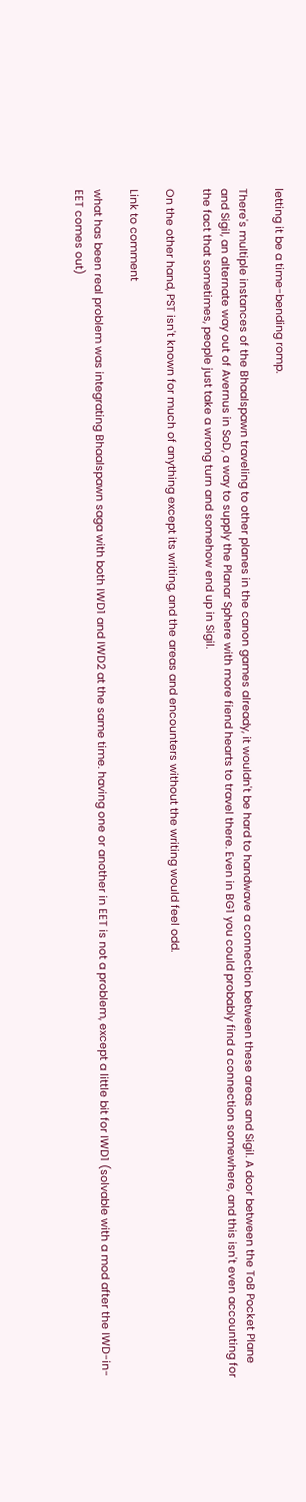letting it be a time-bending romp.

There's multiple instances of the Bhaalspawn traveling to other planes in the canon games already, it wouldn't be hard to handwave a connection between these areas and Sigil. A door between the ToB Pocket Plane and Sigil, an alternate way out of Avernus in SoD, a way to supply the Planar Sphere with more fiend hearts to travel there. Even in BG1 you could probably find a connection somewhere, and this isn't even accounting for the fact that sometimes, people just take a wrong turn and somehow end up in Sigil.

On the other hand, PST isn't known for much of anything except its writing, and the areas and encounters without the writing would feel odd.

Link to comment

what has been real problem was integrating Bhaalspawn saga with both IWD1 and IWD2 at the same time. having one or another in EET is not a problem, except a little bit for IWD1 (solvable with a mod after the IWD-in-EET comes out)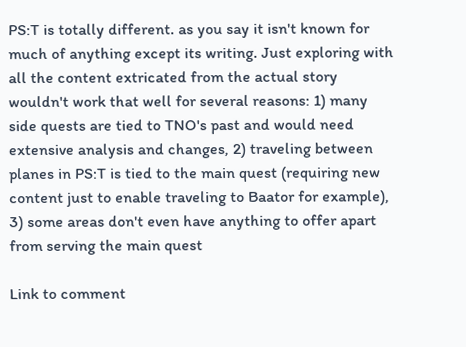PS:T is totally different. as you say it isn't known for much of anything except its writing. Just exploring with all the content extricated from the actual story wouldn't work that well for several reasons: 1) many side quests are tied to TNO's past and would need extensive analysis and changes, 2) traveling between planes in PS:T is tied to the main quest (requiring new content just to enable traveling to Baator for example), 3) some areas don't even have anything to offer apart from serving the main quest

Link to comment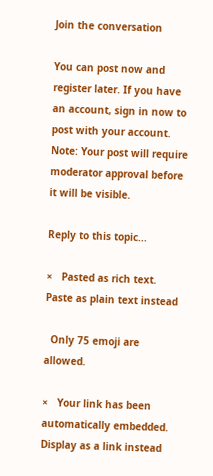Join the conversation

You can post now and register later. If you have an account, sign in now to post with your account.
Note: Your post will require moderator approval before it will be visible.

Reply to this topic...

×   Pasted as rich text.   Paste as plain text instead

  Only 75 emoji are allowed.

×   Your link has been automatically embedded.   Display as a link instead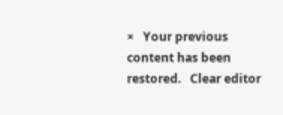×   Your previous content has been restored.   Clear editor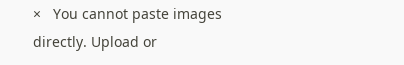×   You cannot paste images directly. Upload or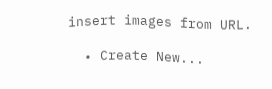insert images from URL.

  • Create New...